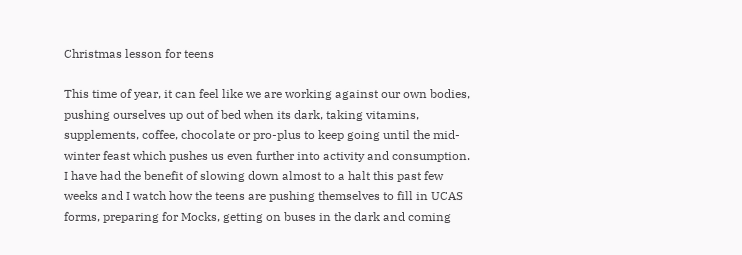Christmas lesson for teens

This time of year, it can feel like we are working against our own bodies, pushing ourselves up out of bed when its dark, taking vitamins, supplements, coffee, chocolate or pro-plus to keep going until the mid-winter feast which pushes us even further into activity and consumption.   I have had the benefit of slowing down almost to a halt this past few weeks and I watch how the teens are pushing themselves to fill in UCAS forms, preparing for Mocks, getting on buses in the dark and coming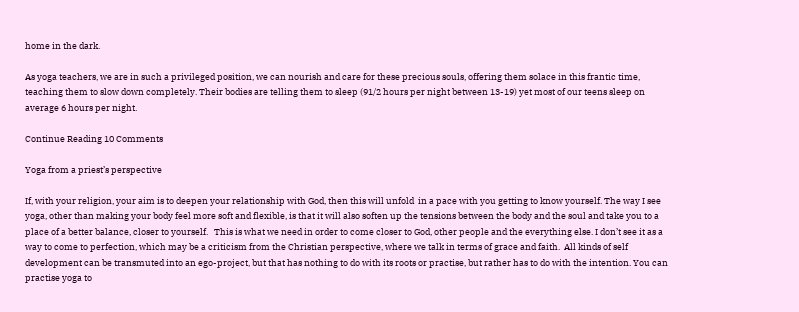home in the dark.

As yoga teachers, we are in such a privileged position, we can nourish and care for these precious souls, offering them solace in this frantic time, teaching them to slow down completely. Their bodies are telling them to sleep (91/2 hours per night between 13-19) yet most of our teens sleep on average 6 hours per night.

Continue Reading 10 Comments

Yoga from a priest’s perspective

If, with your religion, your aim is to deepen your relationship with God, then this will unfold  in a pace with you getting to know yourself. The way I see yoga, other than making your body feel more soft and flexible, is that it will also soften up the tensions between the body and the soul and take you to a place of a better balance, closer to yourself.   This is what we need in order to come closer to God, other people and the everything else. I don’t see it as a way to come to perfection, which may be a criticism from the Christian perspective, where we talk in terms of grace and faith.  All kinds of self development can be transmuted into an ego-project, but that has nothing to do with its roots or practise, but rather has to do with the intention. You can practise yoga to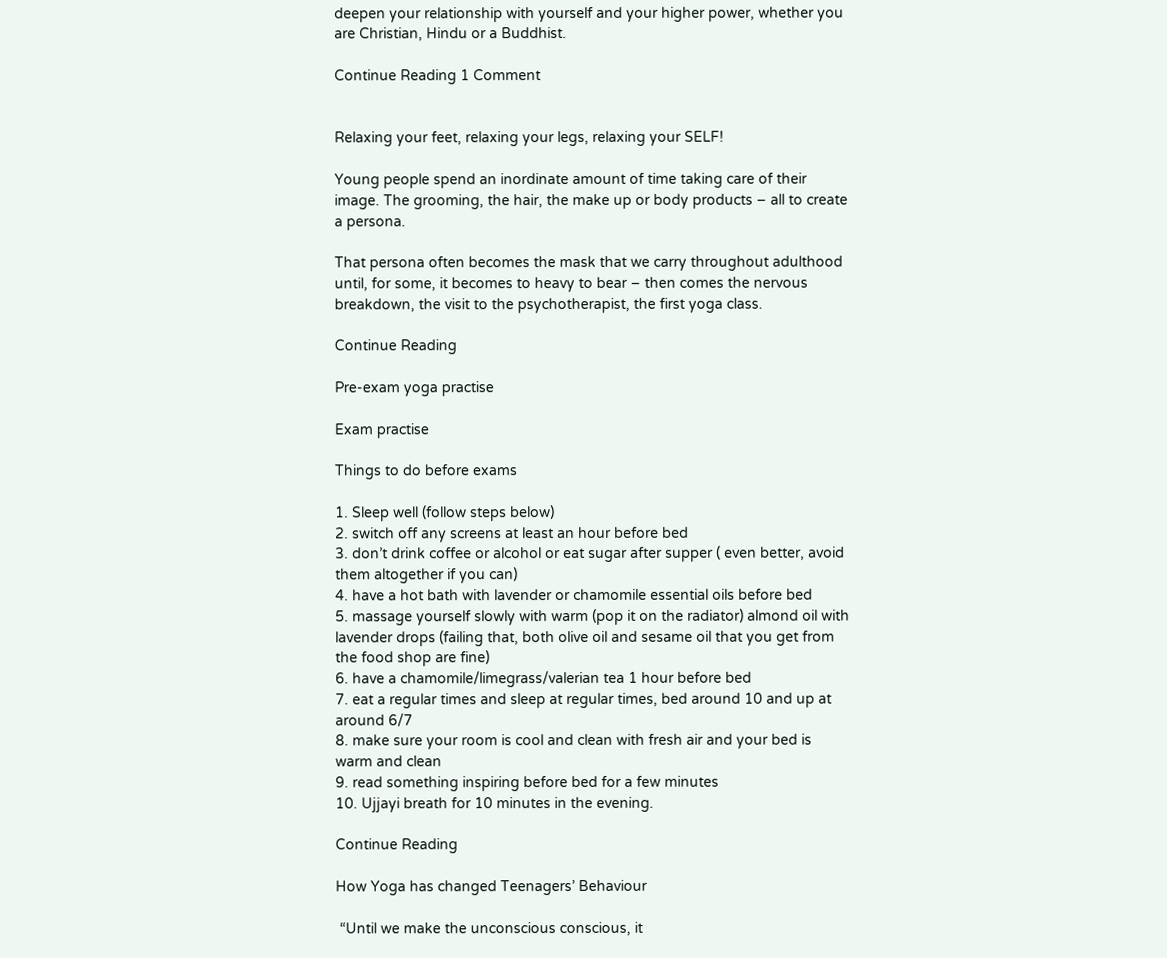deepen your relationship with yourself and your higher power, whether you are Christian, Hindu or a Buddhist.

Continue Reading 1 Comment


Relaxing your feet, relaxing your legs, relaxing your SELF!

Young people spend an inordinate amount of time taking care of their image. The grooming, the hair, the make up or body products – all to create a persona.

That persona often becomes the mask that we carry throughout adulthood until, for some, it becomes to heavy to bear – then comes the nervous breakdown, the visit to the psychotherapist, the first yoga class.

Continue Reading

Pre-exam yoga practise

Exam practise

Things to do before exams

1. Sleep well (follow steps below)
2. switch off any screens at least an hour before bed
3. don’t drink coffee or alcohol or eat sugar after supper ( even better, avoid them altogether if you can)
4. have a hot bath with lavender or chamomile essential oils before bed
5. massage yourself slowly with warm (pop it on the radiator) almond oil with lavender drops (failing that, both olive oil and sesame oil that you get from the food shop are fine)
6. have a chamomile/limegrass/valerian tea 1 hour before bed
7. eat a regular times and sleep at regular times, bed around 10 and up at around 6/7
8. make sure your room is cool and clean with fresh air and your bed is warm and clean
9. read something inspiring before bed for a few minutes
10. Ujjayi breath for 10 minutes in the evening.

Continue Reading

How Yoga has changed Teenagers’ Behaviour

 “Until we make the unconscious conscious, it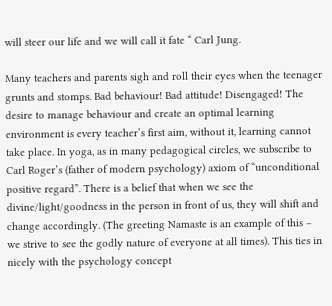will steer our life and we will call it fate “ Carl Jung.

Many teachers and parents sigh and roll their eyes when the teenager grunts and stomps. Bad behaviour! Bad attitude! Disengaged! The desire to manage behaviour and create an optimal learning environment is every teacher’s first aim, without it, learning cannot take place. In yoga, as in many pedagogical circles, we subscribe to Carl Roger’s (father of modern psychology) axiom of “unconditional positive regard”. There is a belief that when we see the divine/light/goodness in the person in front of us, they will shift and change accordingly. (The greeting Namaste is an example of this – we strive to see the godly nature of everyone at all times). This ties in nicely with the psychology concept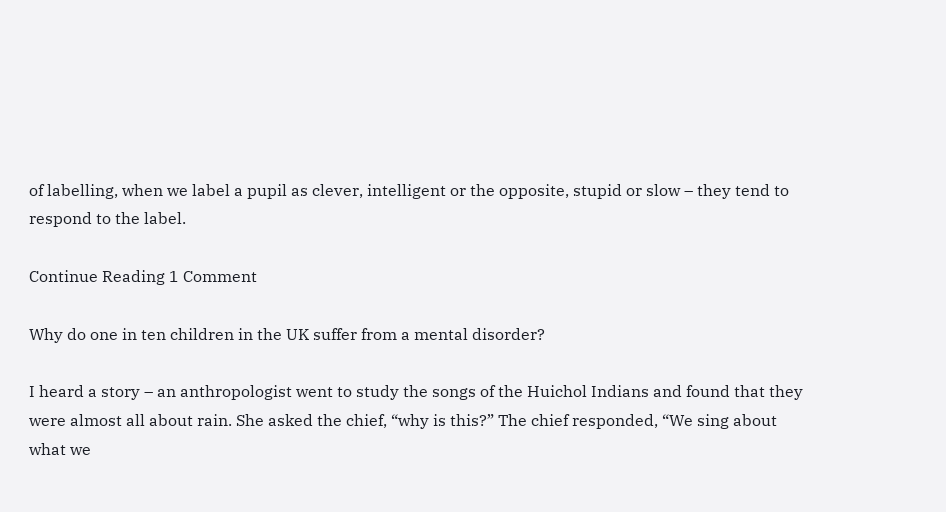of labelling, when we label a pupil as clever, intelligent or the opposite, stupid or slow – they tend to respond to the label.

Continue Reading 1 Comment

Why do one in ten children in the UK suffer from a mental disorder?

I heard a story – an anthropologist went to study the songs of the Huichol Indians and found that they were almost all about rain. She asked the chief, “why is this?” The chief responded, “We sing about what we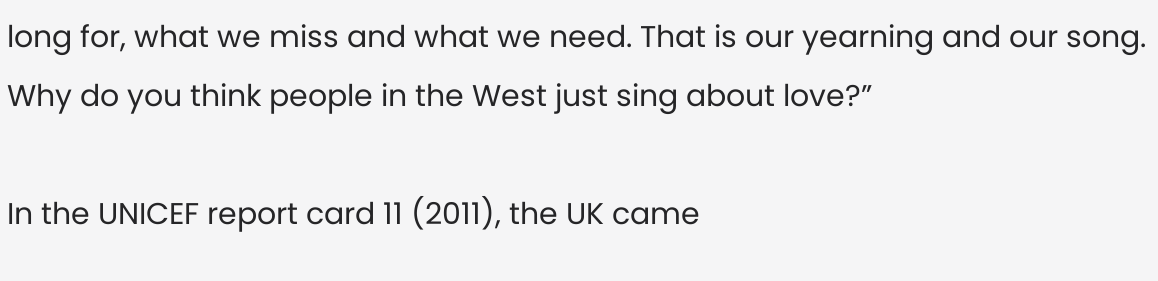long for, what we miss and what we need. That is our yearning and our song. Why do you think people in the West just sing about love?”

In the UNICEF report card 11 (2011), the UK came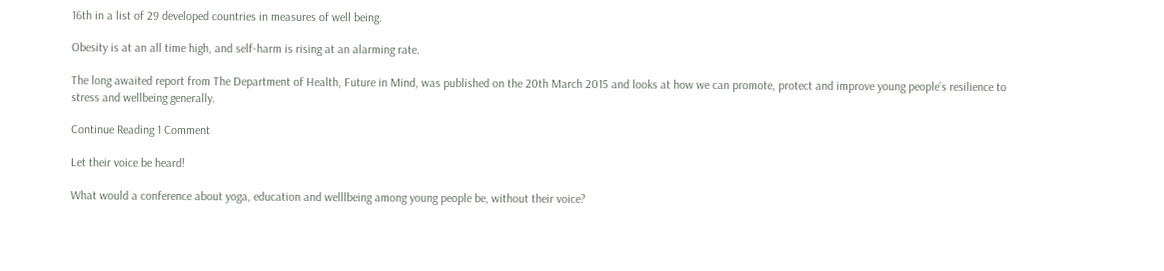16th in a list of 29 developed countries in measures of well being.

Obesity is at an all time high, and self-harm is rising at an alarming rate.

The long awaited report from The Department of Health, Future in Mind, was published on the 20th March 2015 and looks at how we can promote, protect and improve young people’s resilience to stress and wellbeing generally.

Continue Reading 1 Comment

Let their voice be heard!

What would a conference about yoga, education and welllbeing among young people be, without their voice?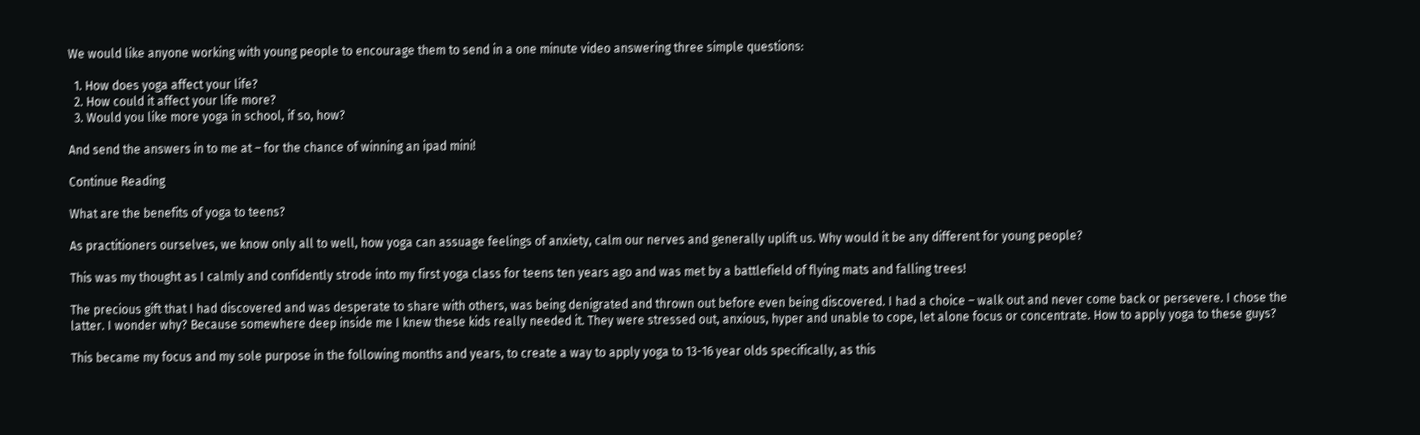We would like anyone working with young people to encourage them to send in a one minute video answering three simple questions:

  1. How does yoga affect your life?
  2. How could it affect your life more?
  3. Would you like more yoga in school, if so, how?

And send the answers in to me at – for the chance of winning an ipad mini!

Continue Reading

What are the benefits of yoga to teens?

As practitioners ourselves, we know only all to well, how yoga can assuage feelings of anxiety, calm our nerves and generally uplift us. Why would it be any different for young people?

This was my thought as I calmly and confidently strode into my first yoga class for teens ten years ago and was met by a battlefield of flying mats and falling trees!

The precious gift that I had discovered and was desperate to share with others, was being denigrated and thrown out before even being discovered. I had a choice – walk out and never come back or persevere. I chose the latter. I wonder why? Because somewhere deep inside me I knew these kids really needed it. They were stressed out, anxious, hyper and unable to cope, let alone focus or concentrate. How to apply yoga to these guys?

This became my focus and my sole purpose in the following months and years, to create a way to apply yoga to 13-16 year olds specifically, as this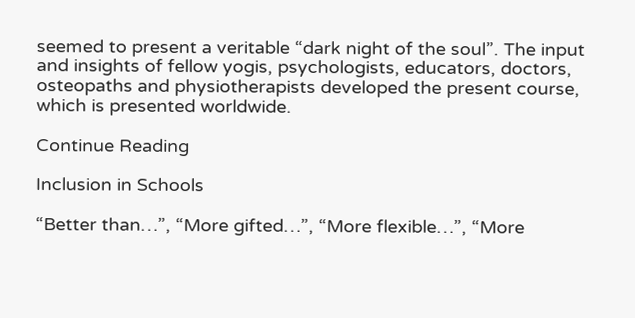seemed to present a veritable “dark night of the soul”. The input and insights of fellow yogis, psychologists, educators, doctors, osteopaths and physiotherapists developed the present course, which is presented worldwide.

Continue Reading

Inclusion in Schools

“Better than…”, “More gifted…”, “More flexible…”, “More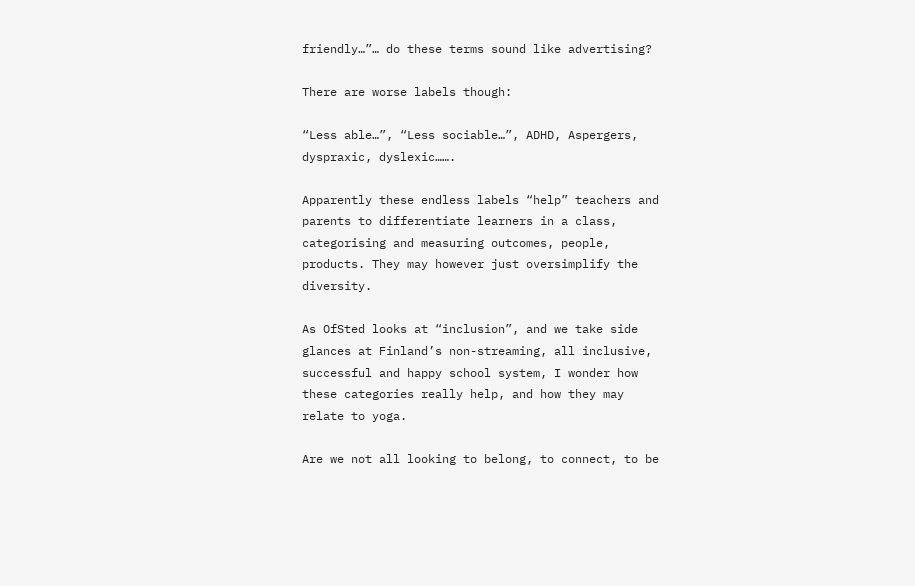friendly…”… do these terms sound like advertising?

There are worse labels though:

“Less able…”, “Less sociable…”, ADHD, Aspergers, dyspraxic, dyslexic…….

Apparently these endless labels “help” teachers and parents to differentiate learners in a class, categorising and measuring outcomes, people, products. They may however just oversimplify the diversity.

As OfSted looks at “inclusion”, and we take side glances at Finland’s non-streaming, all inclusive, successful and happy school system, I wonder how these categories really help, and how they may relate to yoga.

Are we not all looking to belong, to connect, to be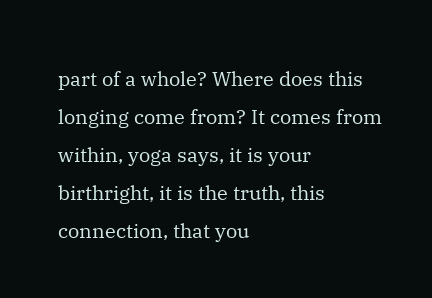part of a whole? Where does this longing come from? It comes from within, yoga says, it is your birthright, it is the truth, this connection, that you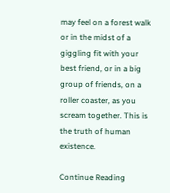may feel on a forest walk or in the midst of a giggling fit with your best friend, or in a big group of friends, on a roller coaster, as you scream together. This is the truth of human existence.

Continue Reading